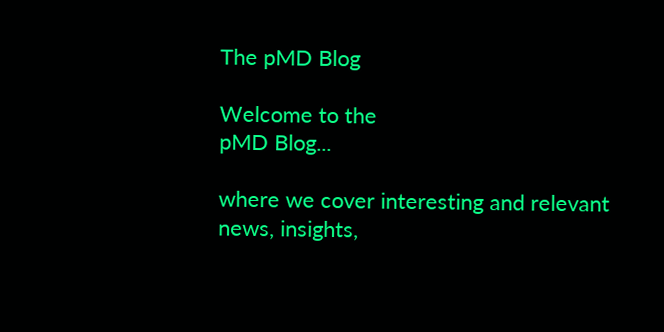The pMD Blog

Welcome to the
pMD Blog...

where we cover interesting and relevant news, insights,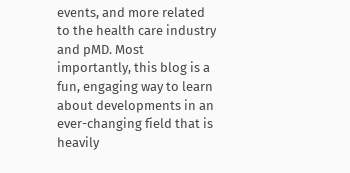events, and more related to the health care industry and pMD. Most importantly, this blog is a fun, engaging way to learn about developments in an ever-changing field that is heavily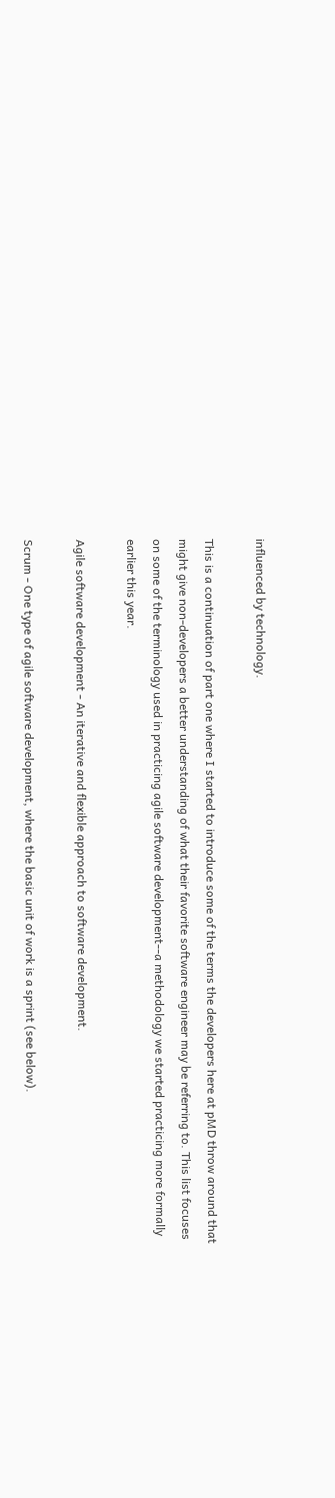influenced by technology.

This is a continuation of part one where I started to introduce some of the terms the developers here at pMD throw around that might give non-developers a better understanding of what their favorite software engineer may be referring to. This list focuses on some of the terminology used in practicing agile software development--a methodology we started practicing more formally earlier this year.

Agile software development - An iterative and flexible approach to software development.

Scrum - One type of agile software development, where the basic unit of work is a sprint (see below).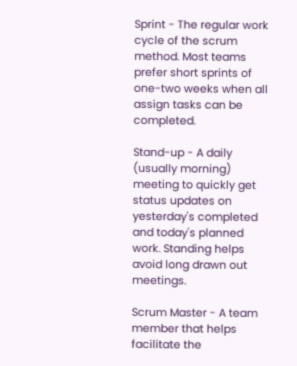Sprint - The regular work cycle of the scrum method. Most teams prefer short sprints of one-two weeks when all assign tasks can be completed.

Stand-up - A daily (usually morning) meeting to quickly get status updates on yesterday's completed and today's planned work. Standing helps avoid long drawn out meetings.

Scrum Master - A team member that helps facilitate the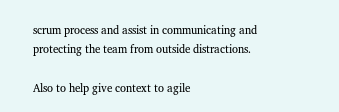scrum process and assist in communicating and protecting the team from outside distractions.

Also to help give context to agile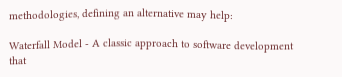methodologies, defining an alternative may help:

Waterfall Model - A classic approach to software development that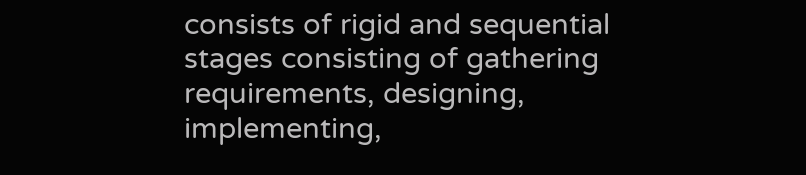consists of rigid and sequential stages consisting of gathering requirements, designing, implementing,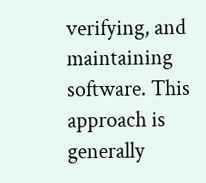verifying, and maintaining software. This approach is generally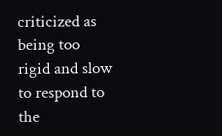criticized as being too rigid and slow to respond to the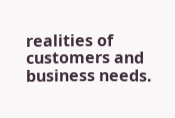realities of customers and business needs.